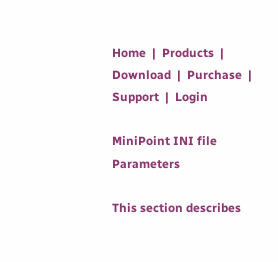Home  |  Products  |  Download  |  Purchase  |  Support  |  Login

MiniPoint INI file Parameters

This section describes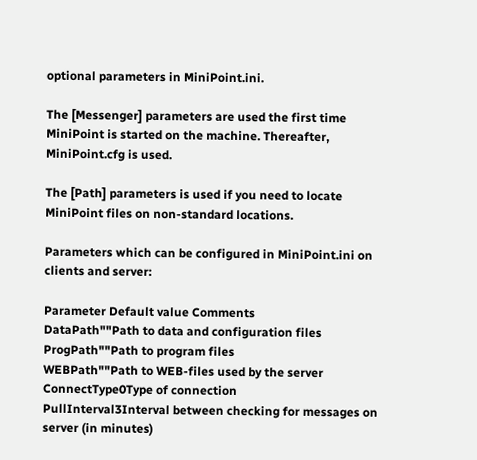optional parameters in MiniPoint.ini.

The [Messenger] parameters are used the first time MiniPoint is started on the machine. Thereafter, MiniPoint.cfg is used.

The [Path] parameters is used if you need to locate MiniPoint files on non-standard locations.

Parameters which can be configured in MiniPoint.ini on clients and server:

Parameter Default value Comments
DataPath""Path to data and configuration files
ProgPath""Path to program files
WEBPath""Path to WEB-files used by the server
ConnectType0Type of connection
PullInterval3Interval between checking for messages on server (in minutes)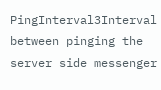PingInterval3Interval between pinging the server side messenger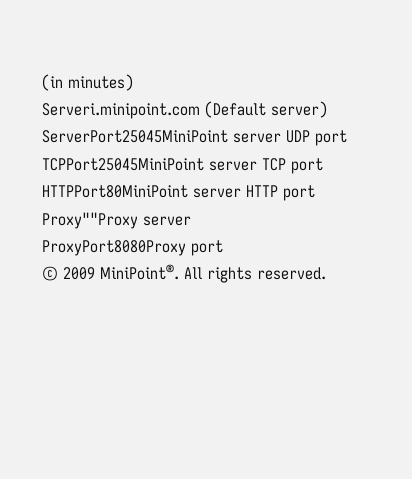(in minutes)
Serveri.minipoint.com (Default server)
ServerPort25045MiniPoint server UDP port
TCPPort25045MiniPoint server TCP port
HTTPPort80MiniPoint server HTTP port
Proxy""Proxy server
ProxyPort8080Proxy port
© 2009 MiniPoint®. All rights reserved.